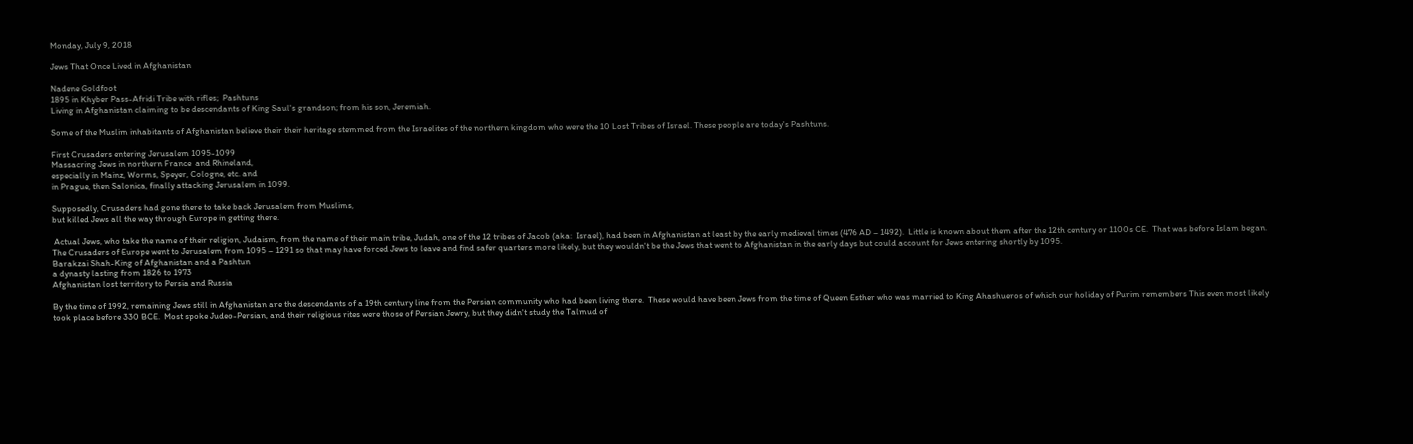Monday, July 9, 2018

Jews That Once Lived in Afghanistan

Nadene Goldfoot
1895 in Khyber Pass-Afridi Tribe with rifles;  Pashtuns
Living in Afghanistan claiming to be descendants of King Saul's grandson; from his son, Jeremiah.

Some of the Muslim inhabitants of Afghanistan believe their their heritage stemmed from the Israelites of the northern kingdom who were the 10 Lost Tribes of Israel. These people are today's Pashtuns.

First Crusaders entering Jerusalem 1095-1099
Massacring Jews in northern France  and Rhineland,
especially in Mainz, Worms, Speyer, Cologne, etc. and
in Prague, then Salonica, finally attacking Jerusalem in 1099.

Supposedly, Crusaders had gone there to take back Jerusalem from Muslims,
but killed Jews all the way through Europe in getting there.

 Actual Jews, who take the name of their religion, Judaism, from the name of their main tribe, Judah, one of the 12 tribes of Jacob (aka:  Israel), had been in Afghanistan at least by the early medieval times (476 AD – 1492).  Little is known about them after the 12th century or 1100s CE.  That was before Islam began.   The Crusaders of Europe went to Jerusalem from 1095 – 1291 so that may have forced Jews to leave and find safer quarters more likely, but they wouldn't be the Jews that went to Afghanistan in the early days but could account for Jews entering shortly by 1095.
Barakzai Shah-King of Afghanistan and a Pashtun
a dynasty lasting from 1826 to 1973
Afghanistan lost territory to Persia and Russia

By the time of 1992, remaining Jews still in Afghanistan are the descendants of a 19th century line from the Persian community who had been living there.  These would have been Jews from the time of Queen Esther who was married to King Ahashueros of which our holiday of Purim remembers This even most likely took place before 330 BCE.  Most spoke Judeo-Persian, and their religious rites were those of Persian Jewry, but they didn't study the Talmud of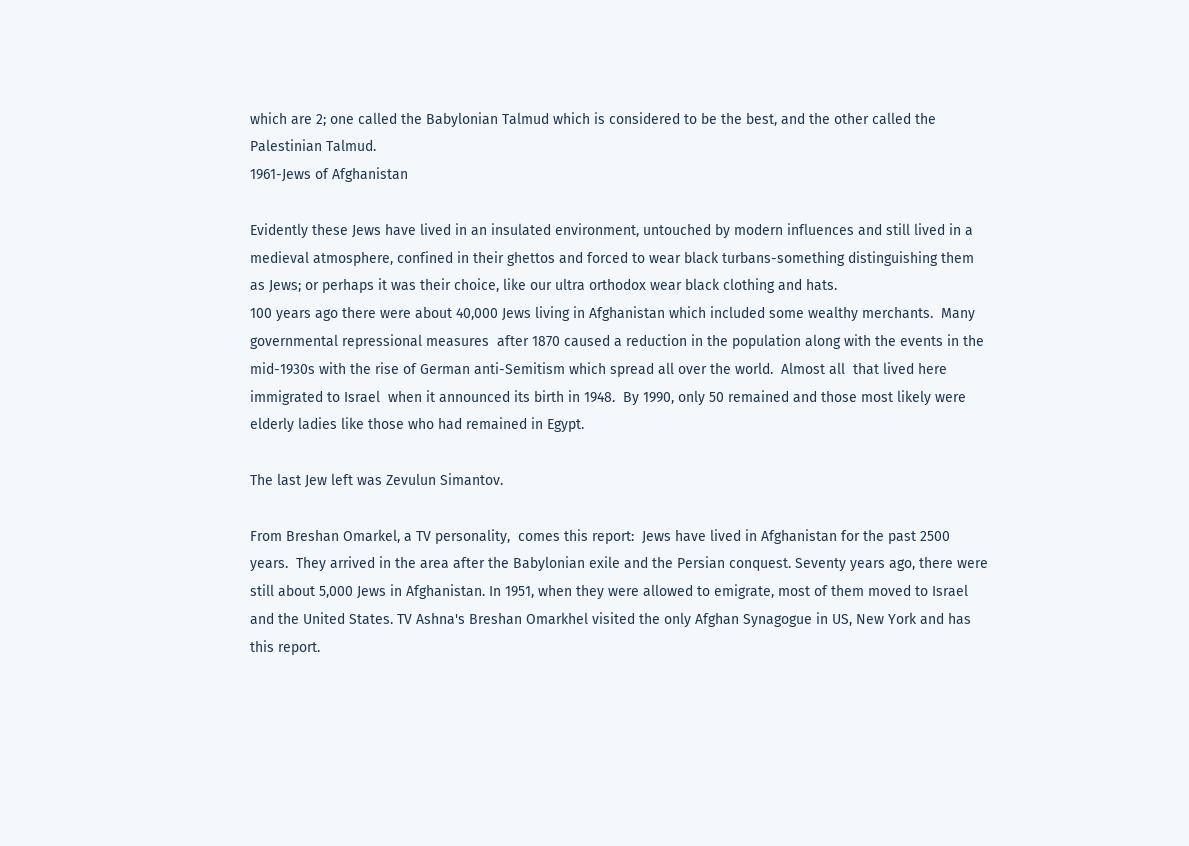which are 2; one called the Babylonian Talmud which is considered to be the best, and the other called the Palestinian Talmud.
1961-Jews of Afghanistan

Evidently these Jews have lived in an insulated environment, untouched by modern influences and still lived in a medieval atmosphere, confined in their ghettos and forced to wear black turbans-something distinguishing them as Jews; or perhaps it was their choice, like our ultra orthodox wear black clothing and hats.
100 years ago there were about 40,000 Jews living in Afghanistan which included some wealthy merchants.  Many governmental repressional measures  after 1870 caused a reduction in the population along with the events in the mid-1930s with the rise of German anti-Semitism which spread all over the world.  Almost all  that lived here immigrated to Israel  when it announced its birth in 1948.  By 1990, only 50 remained and those most likely were elderly ladies like those who had remained in Egypt.

The last Jew left was Zevulun Simantov.

From Breshan Omarkel, a TV personality,  comes this report:  Jews have lived in Afghanistan for the past 2500 years.  They arrived in the area after the Babylonian exile and the Persian conquest. Seventy years ago, there were still about 5,000 Jews in Afghanistan. In 1951, when they were allowed to emigrate, most of them moved to Israel and the United States. TV Ashna's Breshan Omarkhel visited the only Afghan Synagogue in US, New York and has this report.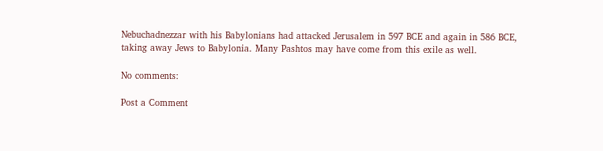Nebuchadnezzar with his Babylonians had attacked Jerusalem in 597 BCE and again in 586 BCE, taking away Jews to Babylonia. Many Pashtos may have come from this exile as well.

No comments:

Post a Comment